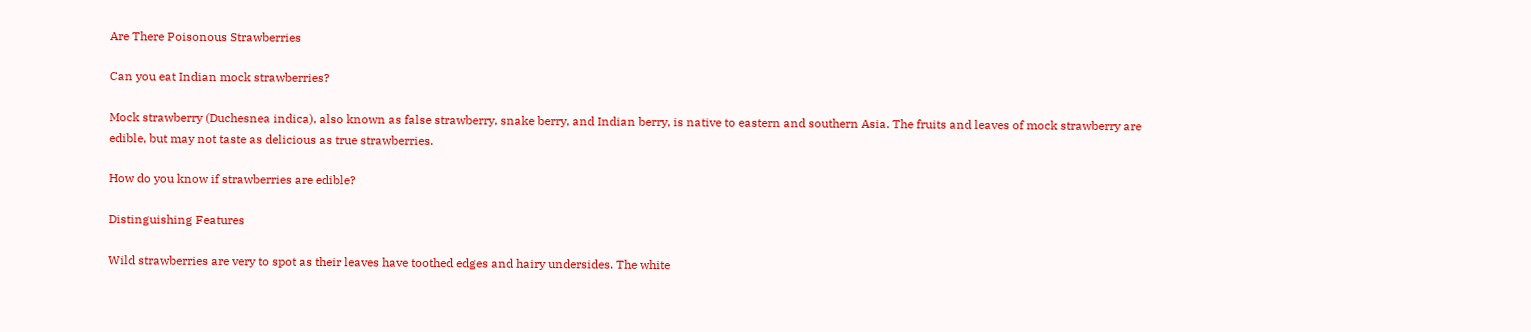Are There Poisonous Strawberries

Can you eat Indian mock strawberries?

Mock strawberry (Duchesnea indica), also known as false strawberry, snake berry, and Indian berry, is native to eastern and southern Asia. The fruits and leaves of mock strawberry are edible, but may not taste as delicious as true strawberries.

How do you know if strawberries are edible?

Distinguishing Features

Wild strawberries are very to spot as their leaves have toothed edges and hairy undersides. The white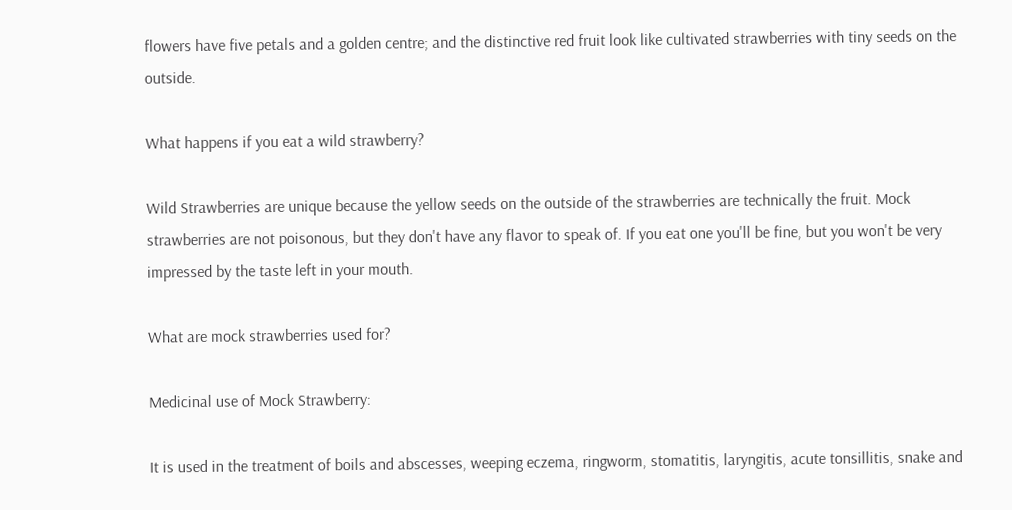flowers have five petals and a golden centre; and the distinctive red fruit look like cultivated strawberries with tiny seeds on the outside.

What happens if you eat a wild strawberry?

Wild Strawberries are unique because the yellow seeds on the outside of the strawberries are technically the fruit. Mock strawberries are not poisonous, but they don't have any flavor to speak of. If you eat one you'll be fine, but you won't be very impressed by the taste left in your mouth.

What are mock strawberries used for?

Medicinal use of Mock Strawberry:

It is used in the treatment of boils and abscesses, weeping eczema, ringworm, stomatitis, laryngitis, acute tonsillitis, snake and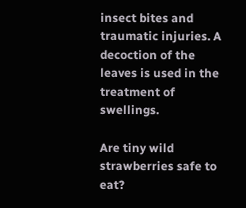insect bites and traumatic injuries. A decoction of the leaves is used in the treatment of swellings.

Are tiny wild strawberries safe to eat?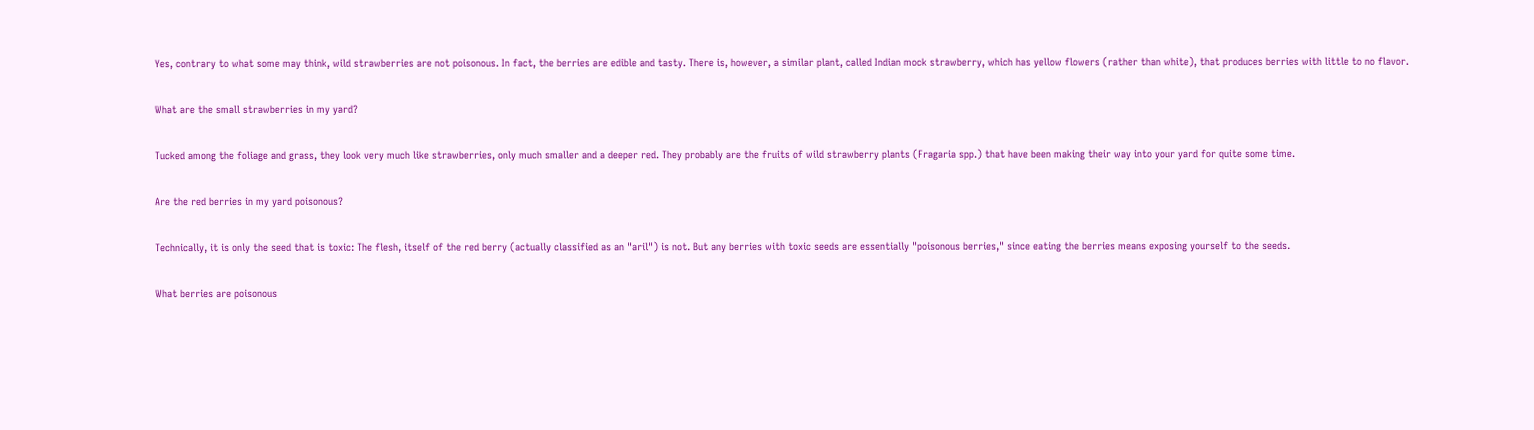Yes, contrary to what some may think, wild strawberries are not poisonous. In fact, the berries are edible and tasty. There is, however, a similar plant, called Indian mock strawberry, which has yellow flowers (rather than white), that produces berries with little to no flavor.

What are the small strawberries in my yard?

Tucked among the foliage and grass, they look very much like strawberries, only much smaller and a deeper red. They probably are the fruits of wild strawberry plants (Fragaria spp.) that have been making their way into your yard for quite some time.

Are the red berries in my yard poisonous?

Technically, it is only the seed that is toxic: The flesh, itself of the red berry (actually classified as an "aril") is not. But any berries with toxic seeds are essentially "poisonous berries," since eating the berries means exposing yourself to the seeds.

What berries are poisonous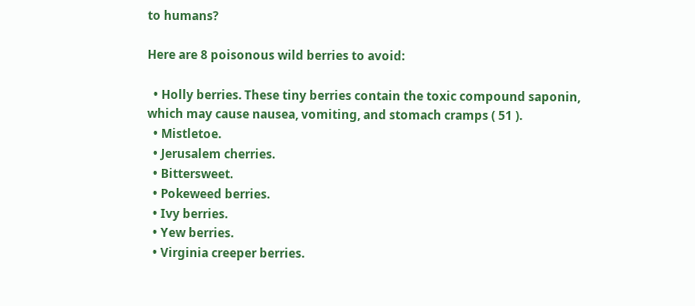to humans?

Here are 8 poisonous wild berries to avoid:

  • Holly berries. These tiny berries contain the toxic compound saponin, which may cause nausea, vomiting, and stomach cramps ( 51 ).
  • Mistletoe.
  • Jerusalem cherries.
  • Bittersweet.
  • Pokeweed berries.
  • Ivy berries.
  • Yew berries.
  • Virginia creeper berries.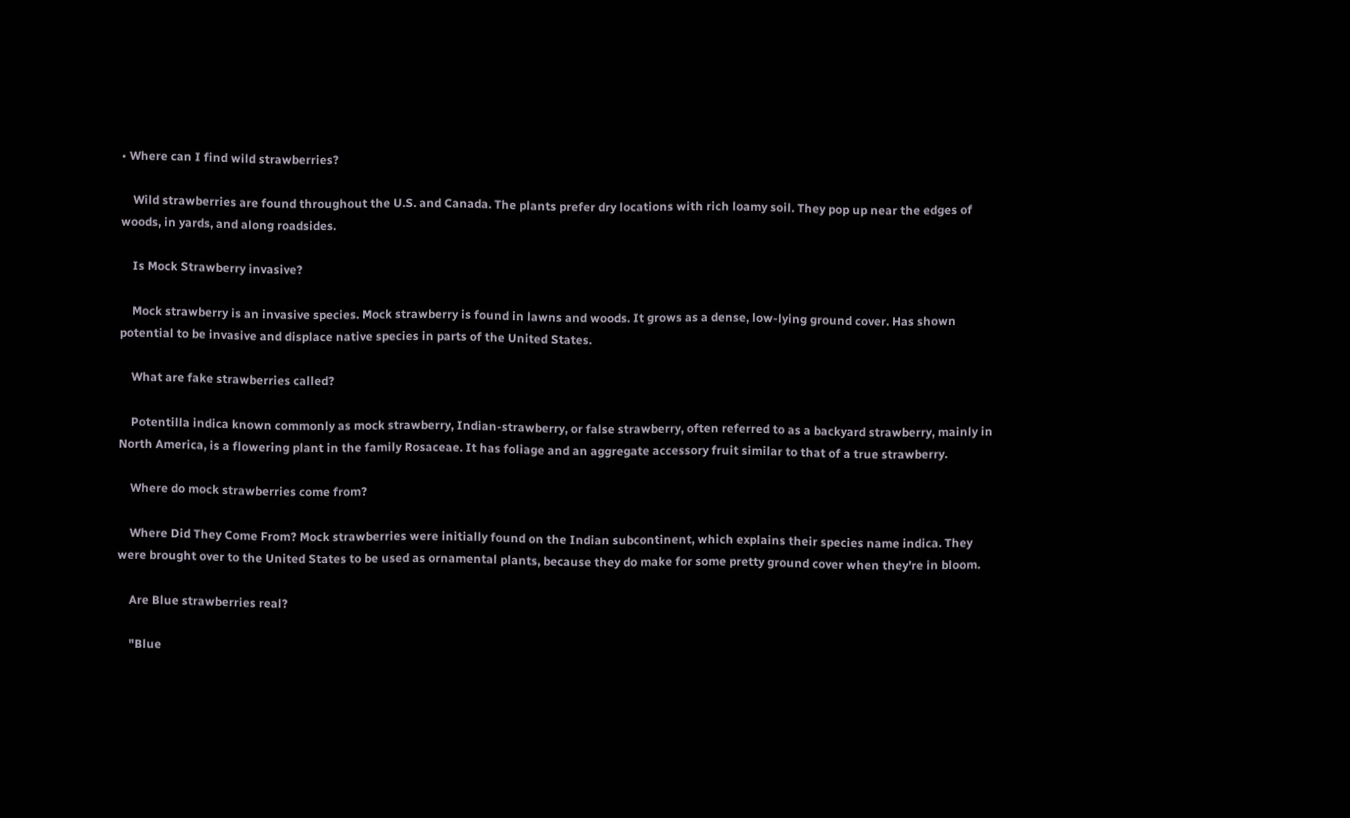• Where can I find wild strawberries?

    Wild strawberries are found throughout the U.S. and Canada. The plants prefer dry locations with rich loamy soil. They pop up near the edges of woods, in yards, and along roadsides.

    Is Mock Strawberry invasive?

    Mock strawberry is an invasive species. Mock strawberry is found in lawns and woods. It grows as a dense, low-lying ground cover. Has shown potential to be invasive and displace native species in parts of the United States.

    What are fake strawberries called?

    Potentilla indica known commonly as mock strawberry, Indian-strawberry, or false strawberry, often referred to as a backyard strawberry, mainly in North America, is a flowering plant in the family Rosaceae. It has foliage and an aggregate accessory fruit similar to that of a true strawberry.

    Where do mock strawberries come from?

    Where Did They Come From? Mock strawberries were initially found on the Indian subcontinent, which explains their species name indica. They were brought over to the United States to be used as ornamental plants, because they do make for some pretty ground cover when they're in bloom.

    Are Blue strawberries real?

    "Blue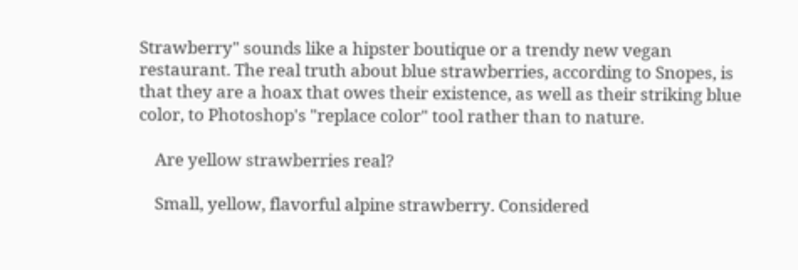Strawberry" sounds like a hipster boutique or a trendy new vegan restaurant. The real truth about blue strawberries, according to Snopes, is that they are a hoax that owes their existence, as well as their striking blue color, to Photoshop's "replace color" tool rather than to nature.

    Are yellow strawberries real?

    Small, yellow, flavorful alpine strawberry. Considered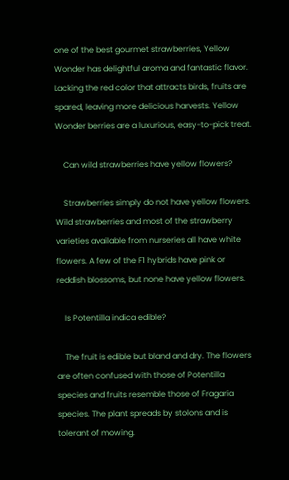one of the best gourmet strawberries, Yellow Wonder has delightful aroma and fantastic flavor. Lacking the red color that attracts birds, fruits are spared, leaving more delicious harvests. Yellow Wonder berries are a luxurious, easy-to-pick treat.

    Can wild strawberries have yellow flowers?

    Strawberries simply do not have yellow flowers. Wild strawberries and most of the strawberry varieties available from nurseries all have white flowers. A few of the F1 hybrids have pink or reddish blossoms, but none have yellow flowers.

    Is Potentilla indica edible?

    The fruit is edible but bland and dry. The flowers are often confused with those of Potentilla species and fruits resemble those of Fragaria species. The plant spreads by stolons and is tolerant of mowing.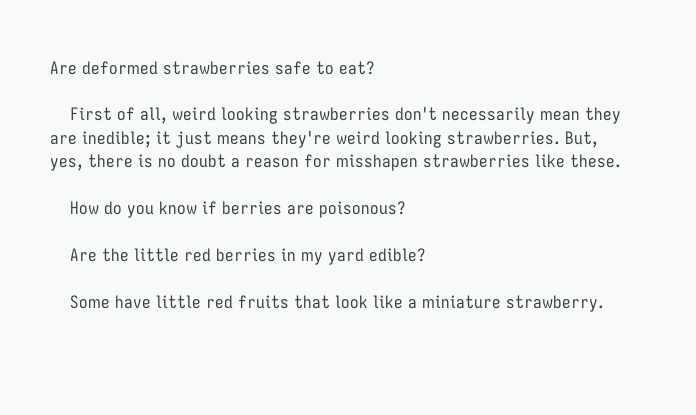Are deformed strawberries safe to eat?

    First of all, weird looking strawberries don't necessarily mean they are inedible; it just means they're weird looking strawberries. But, yes, there is no doubt a reason for misshapen strawberries like these.

    How do you know if berries are poisonous?

    Are the little red berries in my yard edible?

    Some have little red fruits that look like a miniature strawberry.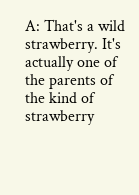A: That's a wild strawberry. It's actually one of the parents of the kind of strawberry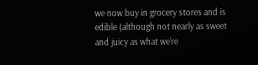we now buy in grocery stores and is edible (although not nearly as sweet and juicy as what we're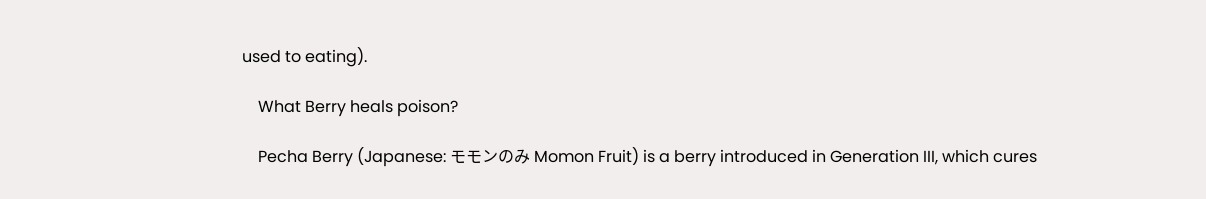used to eating).

    What Berry heals poison?

    Pecha Berry (Japanese: モモンのみ Momon Fruit) is a berry introduced in Generation III, which cures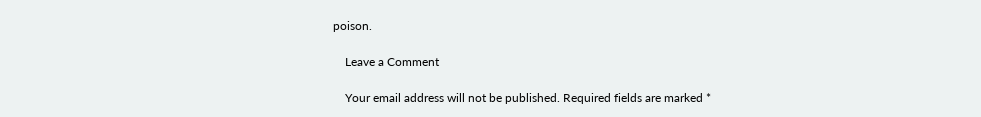poison.

    Leave a Comment

    Your email address will not be published. Required fields are marked *